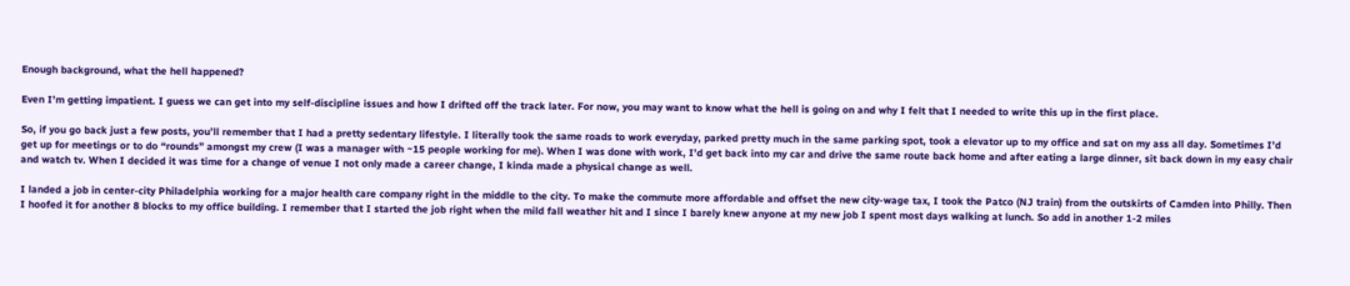Enough background, what the hell happened?

Even I’m getting impatient. I guess we can get into my self-discipline issues and how I drifted off the track later. For now, you may want to know what the hell is going on and why I felt that I needed to write this up in the first place.

So, if you go back just a few posts, you’ll remember that I had a pretty sedentary lifestyle. I literally took the same roads to work everyday, parked pretty much in the same parking spot, took a elevator up to my office and sat on my ass all day. Sometimes I’d get up for meetings or to do “rounds” amongst my crew (I was a manager with ~15 people working for me). When I was done with work, I’d get back into my car and drive the same route back home and after eating a large dinner, sit back down in my easy chair and watch tv. When I decided it was time for a change of venue I not only made a career change, I kinda made a physical change as well.

I landed a job in center-city Philadelphia working for a major health care company right in the middle to the city. To make the commute more affordable and offset the new city-wage tax, I took the Patco (NJ train) from the outskirts of Camden into Philly. Then I hoofed it for another 8 blocks to my office building. I remember that I started the job right when the mild fall weather hit and I since I barely knew anyone at my new job I spent most days walking at lunch. So add in another 1-2 miles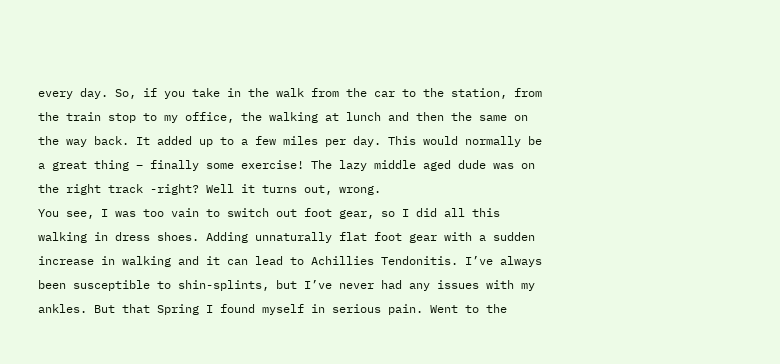every day. So, if you take in the walk from the car to the station, from the train stop to my office, the walking at lunch and then the same on the way back. It added up to a few miles per day. This would normally be a great thing – finally some exercise! The lazy middle aged dude was on the right track -right? Well it turns out, wrong.
You see, I was too vain to switch out foot gear, so I did all this walking in dress shoes. Adding unnaturally flat foot gear with a sudden increase in walking and it can lead to Achillies Tendonitis. I’ve always been susceptible to shin-splints, but I’ve never had any issues with my ankles. But that Spring I found myself in serious pain. Went to the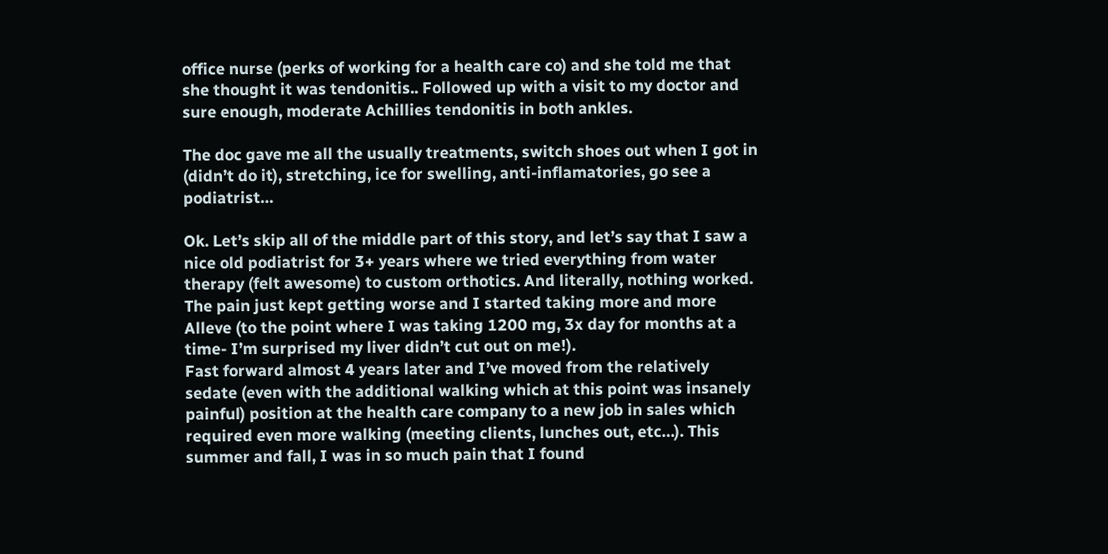office nurse (perks of working for a health care co) and she told me that she thought it was tendonitis.. Followed up with a visit to my doctor and sure enough, moderate Achillies tendonitis in both ankles.

The doc gave me all the usually treatments, switch shoes out when I got in (didn’t do it), stretching, ice for swelling, anti-inflamatories, go see a podiatrist…

Ok. Let’s skip all of the middle part of this story, and let’s say that I saw a nice old podiatrist for 3+ years where we tried everything from water therapy (felt awesome) to custom orthotics. And literally, nothing worked. The pain just kept getting worse and I started taking more and more Alleve (to the point where I was taking 1200 mg, 3x day for months at a time- I’m surprised my liver didn’t cut out on me!).
Fast forward almost 4 years later and I’ve moved from the relatively sedate (even with the additional walking which at this point was insanely painful) position at the health care company to a new job in sales which required even more walking (meeting clients, lunches out, etc…). This summer and fall, I was in so much pain that I found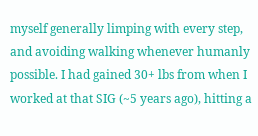myself generally limping with every step, and avoiding walking whenever humanly possible. I had gained 30+ lbs from when I worked at that SIG (~5 years ago), hitting a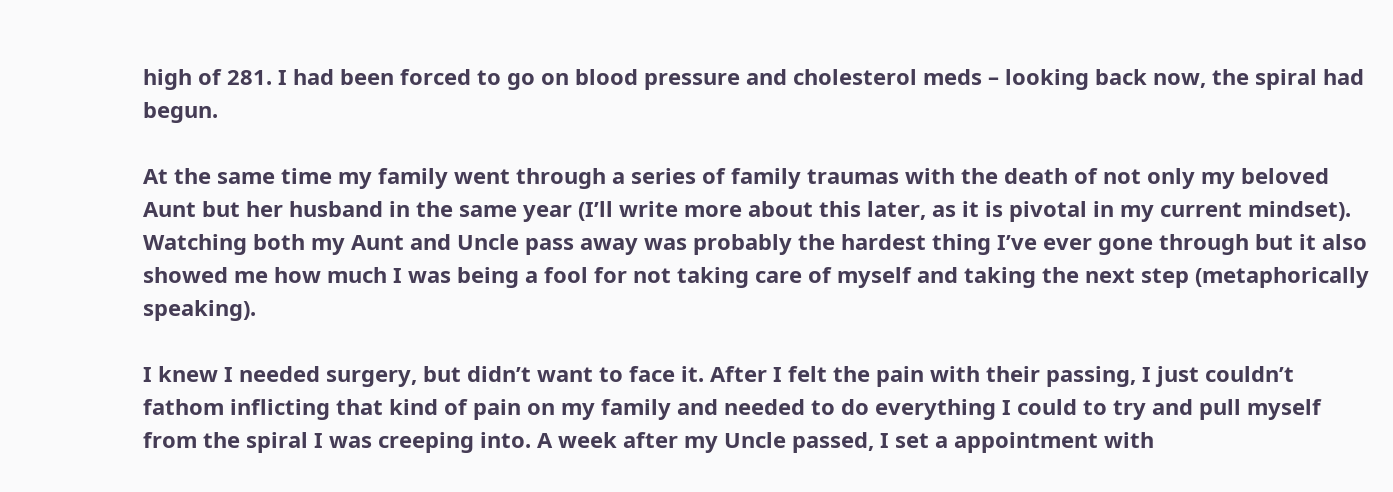high of 281. I had been forced to go on blood pressure and cholesterol meds – looking back now, the spiral had begun.

At the same time my family went through a series of family traumas with the death of not only my beloved Aunt but her husband in the same year (I’ll write more about this later, as it is pivotal in my current mindset). Watching both my Aunt and Uncle pass away was probably the hardest thing I’ve ever gone through but it also showed me how much I was being a fool for not taking care of myself and taking the next step (metaphorically speaking).

I knew I needed surgery, but didn’t want to face it. After I felt the pain with their passing, I just couldn’t fathom inflicting that kind of pain on my family and needed to do everything I could to try and pull myself from the spiral I was creeping into. A week after my Uncle passed, I set a appointment with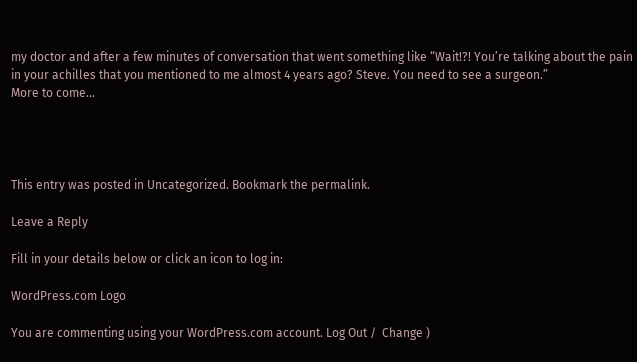my doctor and after a few minutes of conversation that went something like “Wait!?! You’re talking about the pain in your achilles that you mentioned to me almost 4 years ago? Steve. You need to see a surgeon.”
More to come…




This entry was posted in Uncategorized. Bookmark the permalink.

Leave a Reply

Fill in your details below or click an icon to log in:

WordPress.com Logo

You are commenting using your WordPress.com account. Log Out /  Change )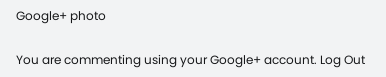Google+ photo

You are commenting using your Google+ account. Log Out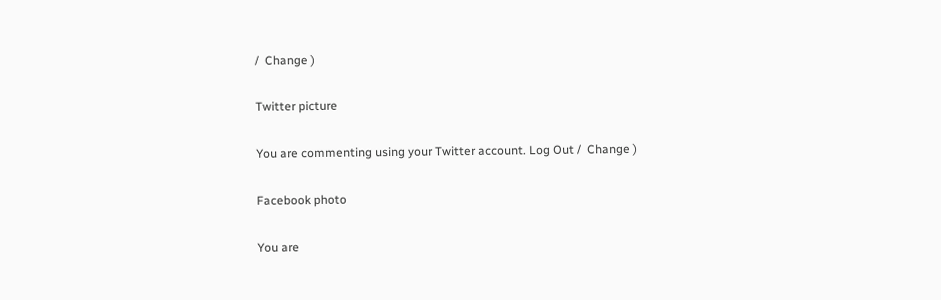/  Change )

Twitter picture

You are commenting using your Twitter account. Log Out /  Change )

Facebook photo

You are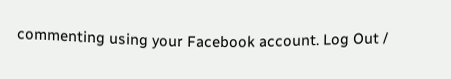commenting using your Facebook account. Log Out /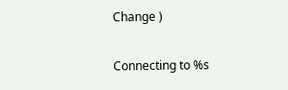Change )

Connecting to %s